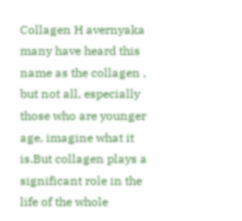Collagen H avernyaka many have heard this name as the collagen , but not all, especially those who are younger age, imagine what it is.But collagen plays a significant role in the life of the whole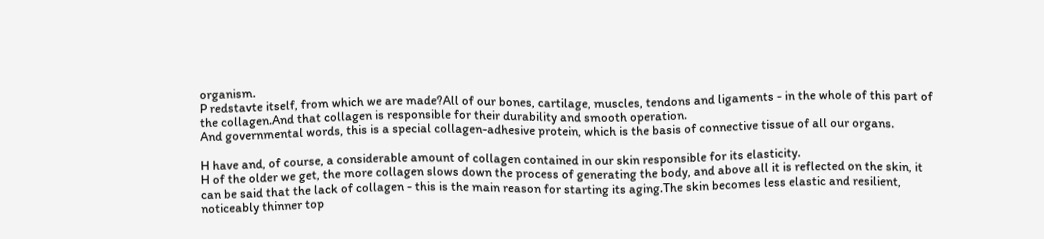organism.
P redstavte itself, from which we are made?All of our bones, cartilage, muscles, tendons and ligaments - in the whole of this part of the collagen.And that collagen is responsible for their durability and smooth operation.
And governmental words, this is a special collagen-adhesive protein, which is the basis of connective tissue of all our organs.

H have and, of course, a considerable amount of collagen contained in our skin responsible for its elasticity.
H of the older we get, the more collagen slows down the process of generating the body, and above all it is reflected on the skin, it can be said that the lack of collagen - this is the main reason for starting its aging.The skin becomes less elastic and resilient, noticeably thinner top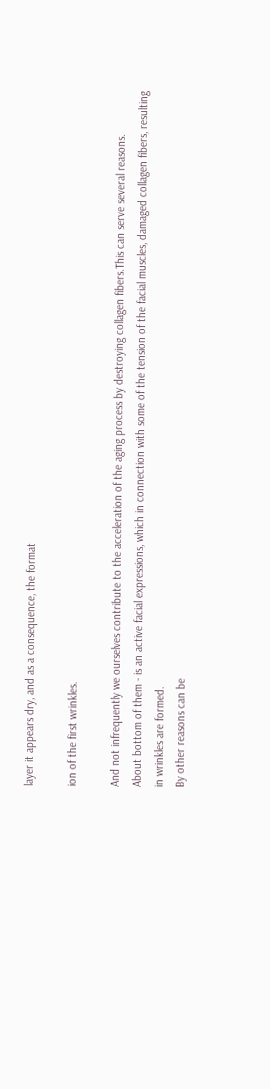layer it appears dry, and as a consequence, the format

ion of the first wrinkles.

And not infrequently we ourselves contribute to the acceleration of the aging process by destroying collagen fibers.This can serve several reasons.
About bottom of them - is an active facial expressions, which in connection with some of the tension of the facial muscles, damaged collagen fibers, resulting in wrinkles are formed.
By other reasons can be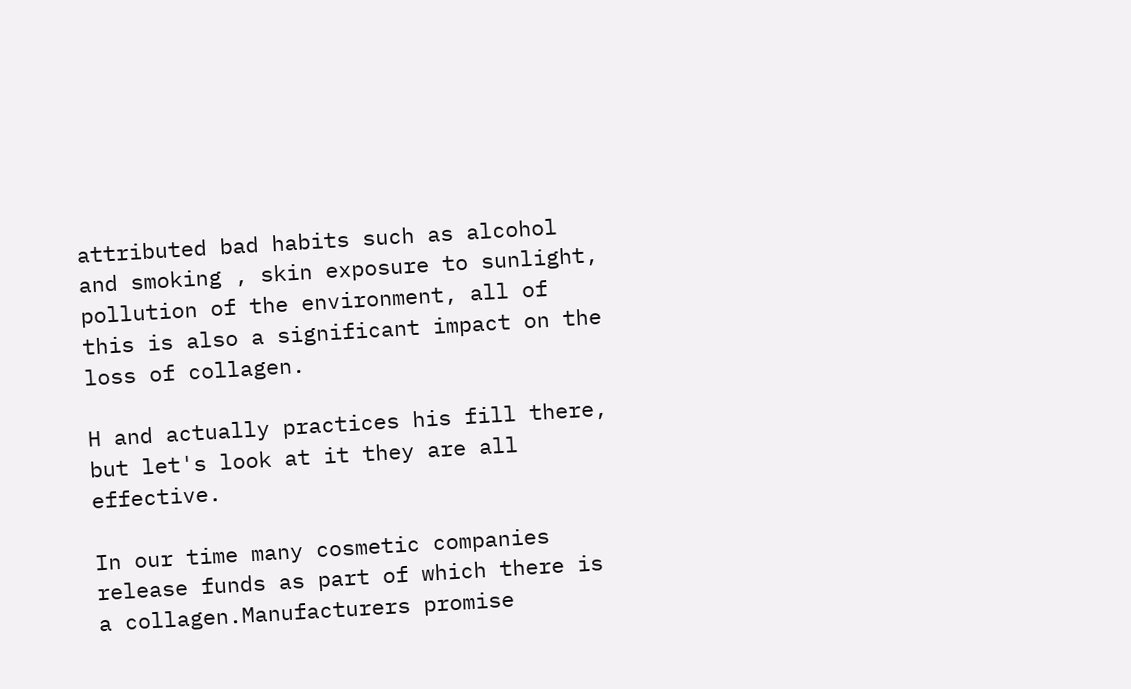attributed bad habits such as alcohol and smoking , skin exposure to sunlight, pollution of the environment, all of this is also a significant impact on the loss of collagen.

H and actually practices his fill there, but let's look at it they are all effective.

In our time many cosmetic companies release funds as part of which there is a collagen.Manufacturers promise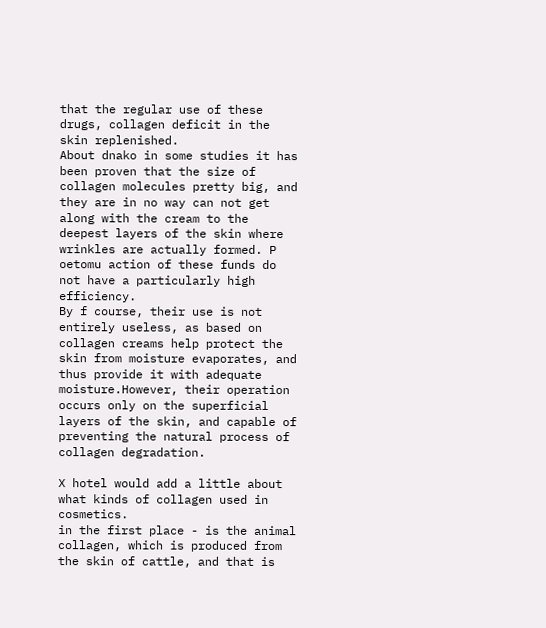that the regular use of these drugs, collagen deficit in the skin replenished.
About dnako in some studies it has been proven that the size of collagen molecules pretty big, and they are in no way can not get along with the cream to the deepest layers of the skin where wrinkles are actually formed. P oetomu action of these funds do not have a particularly high efficiency.
By f course, their use is not entirely useless, as based on collagen creams help protect the skin from moisture evaporates, and thus provide it with adequate moisture.However, their operation occurs only on the superficial layers of the skin, and capable of preventing the natural process of collagen degradation.

X hotel would add a little about what kinds of collagen used in cosmetics.
in the first place - is the animal collagen, which is produced from the skin of cattle, and that is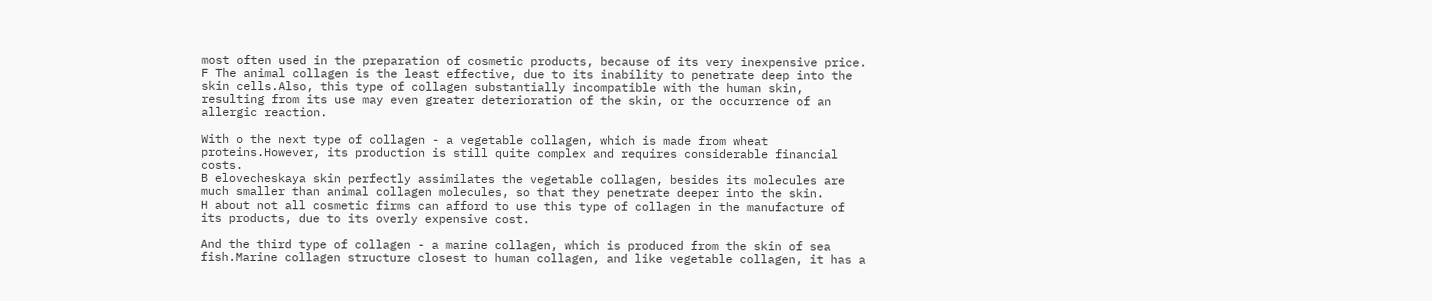most often used in the preparation of cosmetic products, because of its very inexpensive price.
F The animal collagen is the least effective, due to its inability to penetrate deep into the skin cells.Also, this type of collagen substantially incompatible with the human skin, resulting from its use may even greater deterioration of the skin, or the occurrence of an allergic reaction.

With o the next type of collagen - a vegetable collagen, which is made from wheat proteins.However, its production is still quite complex and requires considerable financial costs.
B elovecheskaya skin perfectly assimilates the vegetable collagen, besides its molecules are much smaller than animal collagen molecules, so that they penetrate deeper into the skin.
H about not all cosmetic firms can afford to use this type of collagen in the manufacture of its products, due to its overly expensive cost.

And the third type of collagen - a marine collagen, which is produced from the skin of sea fish.Marine collagen structure closest to human collagen, and like vegetable collagen, it has a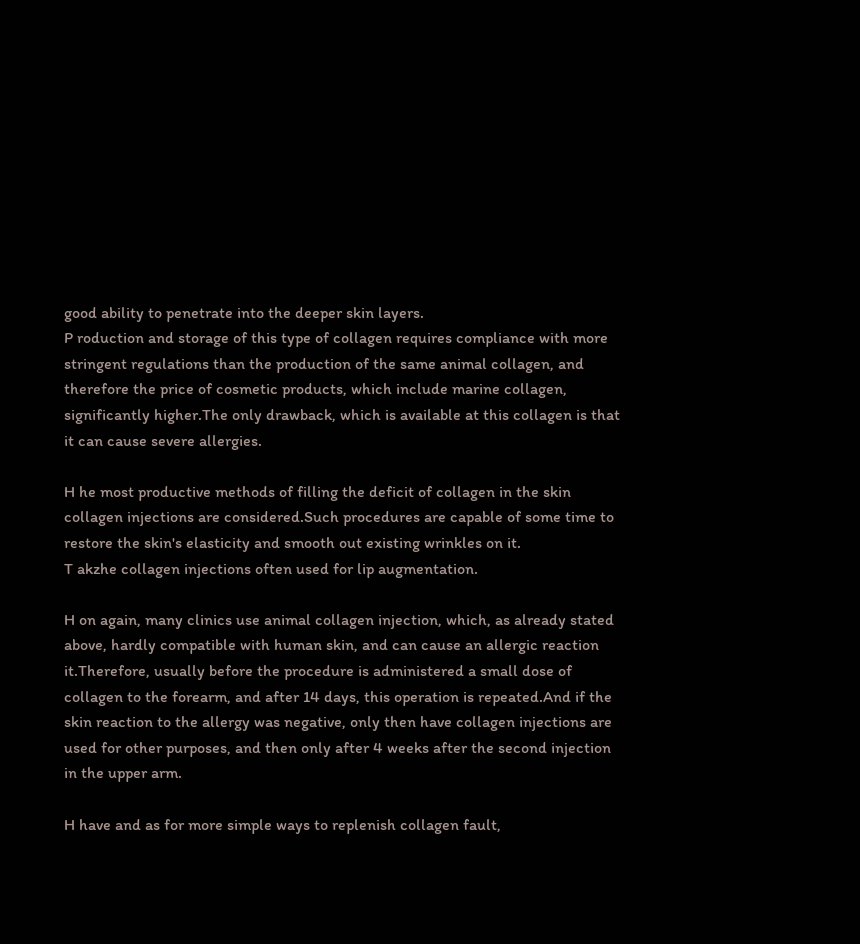good ability to penetrate into the deeper skin layers.
P roduction and storage of this type of collagen requires compliance with more stringent regulations than the production of the same animal collagen, and therefore the price of cosmetic products, which include marine collagen, significantly higher.The only drawback, which is available at this collagen is that it can cause severe allergies.

H he most productive methods of filling the deficit of collagen in the skin collagen injections are considered.Such procedures are capable of some time to restore the skin's elasticity and smooth out existing wrinkles on it.
T akzhe collagen injections often used for lip augmentation.

H on again, many clinics use animal collagen injection, which, as already stated above, hardly compatible with human skin, and can cause an allergic reaction it.Therefore, usually before the procedure is administered a small dose of collagen to the forearm, and after 14 days, this operation is repeated.And if the skin reaction to the allergy was negative, only then have collagen injections are used for other purposes, and then only after 4 weeks after the second injection in the upper arm.

H have and as for more simple ways to replenish collagen fault,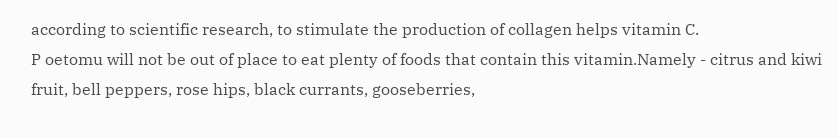according to scientific research, to stimulate the production of collagen helps vitamin C.
P oetomu will not be out of place to eat plenty of foods that contain this vitamin.Namely - citrus and kiwi fruit, bell peppers, rose hips, black currants, gooseberries,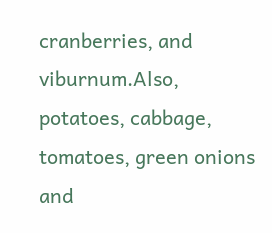cranberries, and viburnum.Also, potatoes, cabbage, tomatoes, green onions and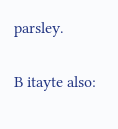parsley.

B itayte also: